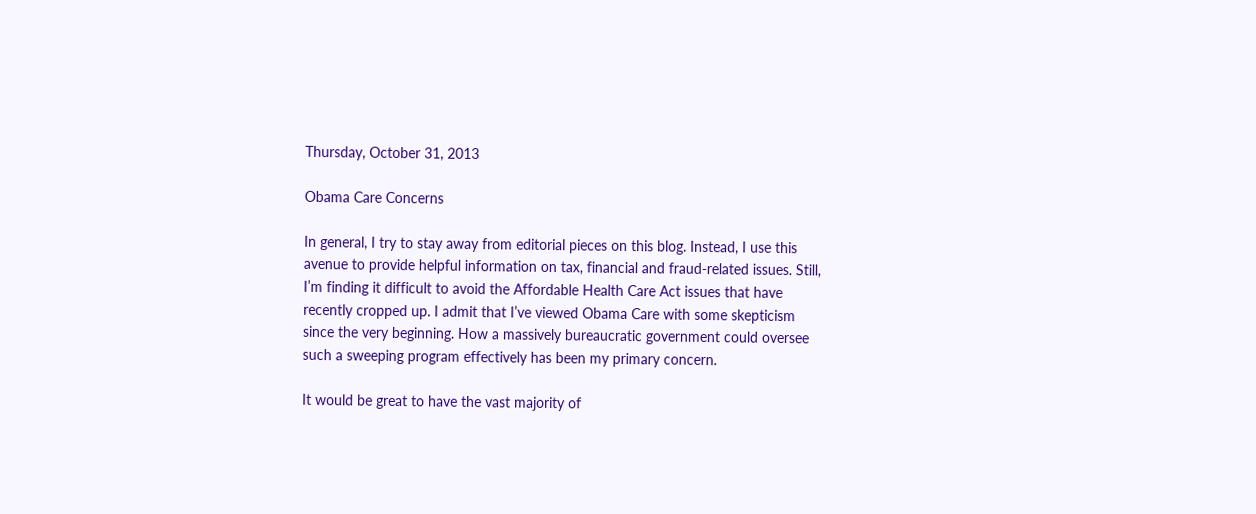Thursday, October 31, 2013

Obama Care Concerns

In general, I try to stay away from editorial pieces on this blog. Instead, I use this avenue to provide helpful information on tax, financial and fraud-related issues. Still, I’m finding it difficult to avoid the Affordable Health Care Act issues that have recently cropped up. I admit that I’ve viewed Obama Care with some skepticism since the very beginning. How a massively bureaucratic government could oversee such a sweeping program effectively has been my primary concern.

It would be great to have the vast majority of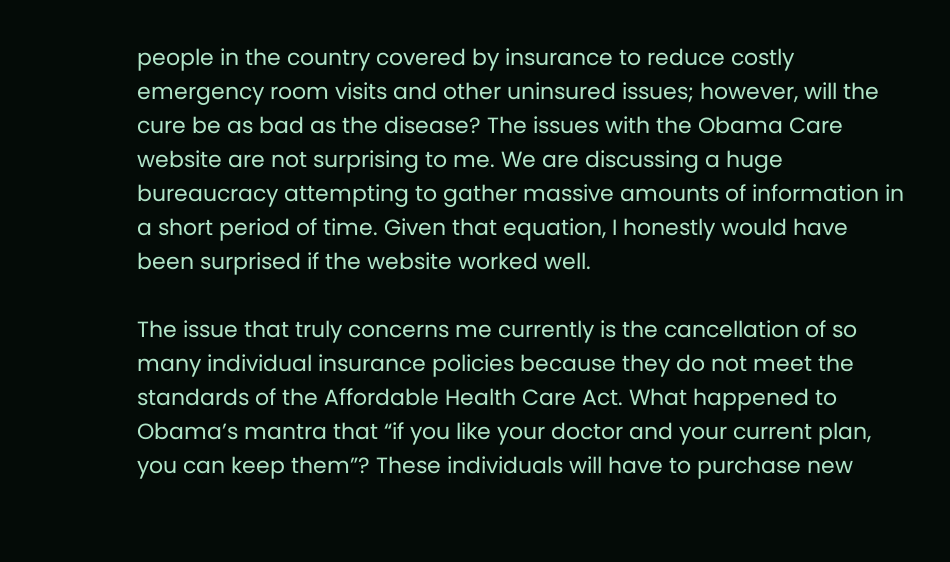people in the country covered by insurance to reduce costly emergency room visits and other uninsured issues; however, will the cure be as bad as the disease? The issues with the Obama Care website are not surprising to me. We are discussing a huge bureaucracy attempting to gather massive amounts of information in a short period of time. Given that equation, I honestly would have been surprised if the website worked well.

The issue that truly concerns me currently is the cancellation of so many individual insurance policies because they do not meet the standards of the Affordable Health Care Act. What happened to Obama’s mantra that “if you like your doctor and your current plan, you can keep them”? These individuals will have to purchase new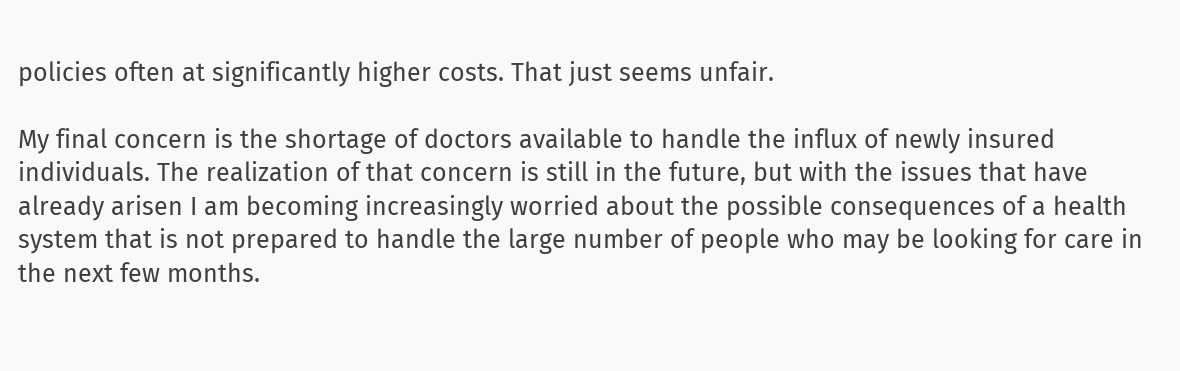policies often at significantly higher costs. That just seems unfair.

My final concern is the shortage of doctors available to handle the influx of newly insured individuals. The realization of that concern is still in the future, but with the issues that have already arisen I am becoming increasingly worried about the possible consequences of a health system that is not prepared to handle the large number of people who may be looking for care in the next few months.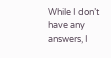While I don’t have any answers, I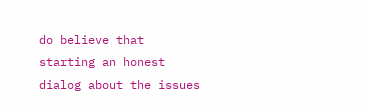do believe that starting an honest dialog about the issues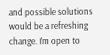and possible solutions would be a refreshing change. I’m open to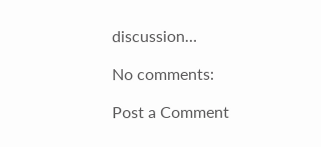discussion…

No comments:

Post a Comment